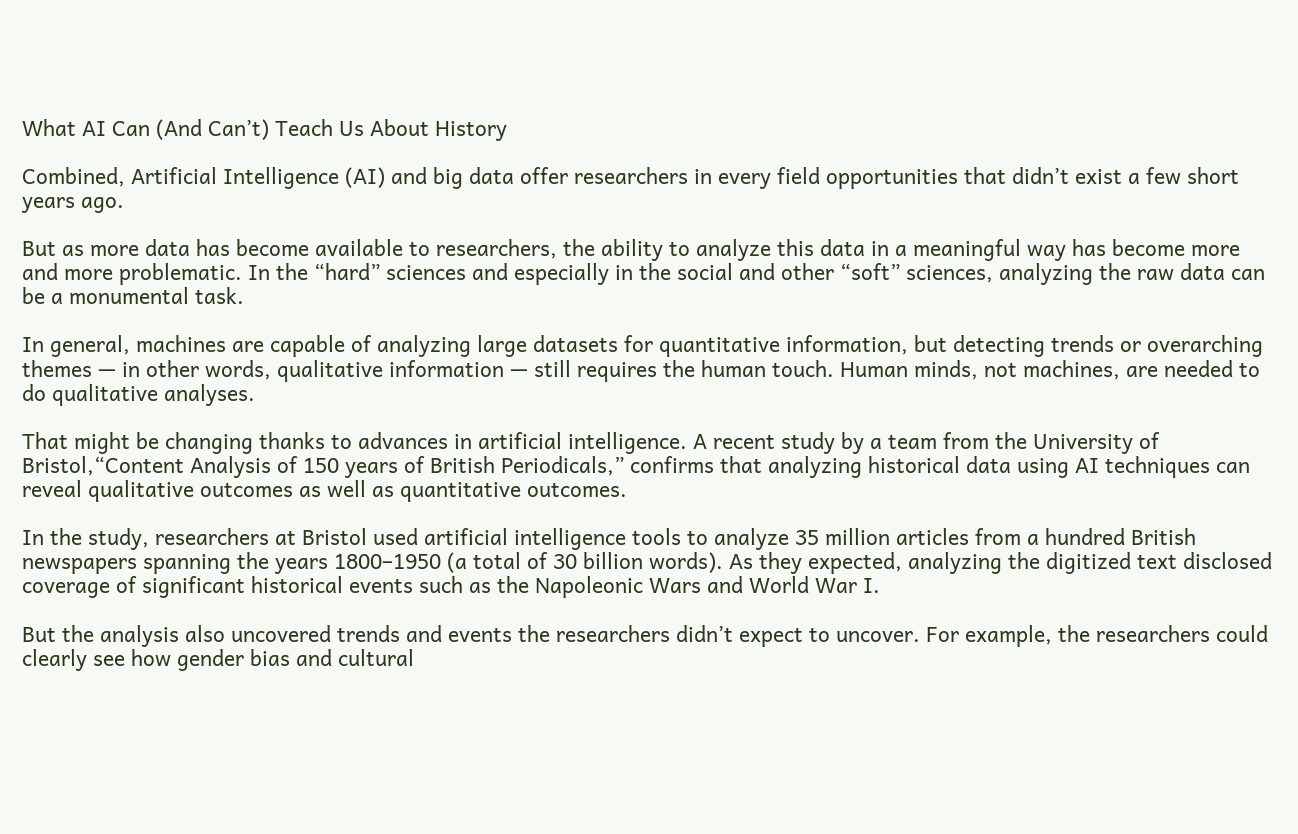What AI Can (And Can’t) Teach Us About History

Combined, Artificial Intelligence (AI) and big data offer researchers in every field opportunities that didn’t exist a few short years ago.

But as more data has become available to researchers, the ability to analyze this data in a meaningful way has become more and more problematic. In the “hard” sciences and especially in the social and other “soft” sciences, analyzing the raw data can be a monumental task.

In general, machines are capable of analyzing large datasets for quantitative information, but detecting trends or overarching themes — in other words, qualitative information — still requires the human touch. Human minds, not machines, are needed to do qualitative analyses.

That might be changing thanks to advances in artificial intelligence. A recent study by a team from the University of Bristol,“Content Analysis of 150 years of British Periodicals,” confirms that analyzing historical data using AI techniques can reveal qualitative outcomes as well as quantitative outcomes.

In the study, researchers at Bristol used artificial intelligence tools to analyze 35 million articles from a hundred British newspapers spanning the years 1800–1950 (a total of 30 billion words). As they expected, analyzing the digitized text disclosed coverage of significant historical events such as the Napoleonic Wars and World War I.

But the analysis also uncovered trends and events the researchers didn’t expect to uncover. For example, the researchers could clearly see how gender bias and cultural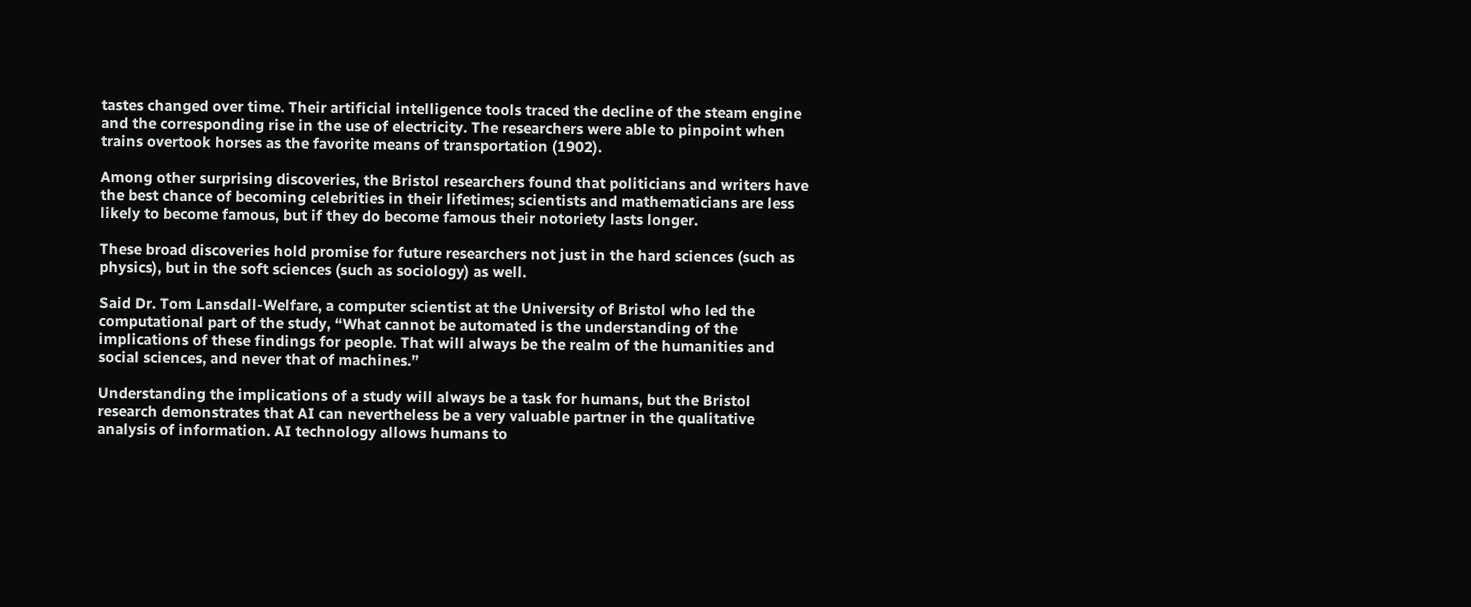tastes changed over time. Their artificial intelligence tools traced the decline of the steam engine and the corresponding rise in the use of electricity. The researchers were able to pinpoint when trains overtook horses as the favorite means of transportation (1902).

Among other surprising discoveries, the Bristol researchers found that politicians and writers have the best chance of becoming celebrities in their lifetimes; scientists and mathematicians are less likely to become famous, but if they do become famous their notoriety lasts longer.

These broad discoveries hold promise for future researchers not just in the hard sciences (such as physics), but in the soft sciences (such as sociology) as well.

Said Dr. Tom Lansdall-Welfare, a computer scientist at the University of Bristol who led the computational part of the study, “What cannot be automated is the understanding of the implications of these findings for people. That will always be the realm of the humanities and social sciences, and never that of machines.”

Understanding the implications of a study will always be a task for humans, but the Bristol research demonstrates that AI can nevertheless be a very valuable partner in the qualitative analysis of information. AI technology allows humans to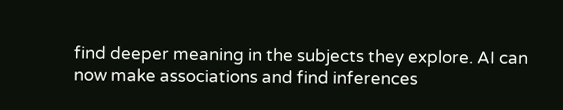find deeper meaning in the subjects they explore. AI can now make associations and find inferences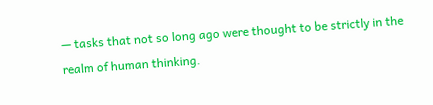— tasks that not so long ago were thought to be strictly in the realm of human thinking.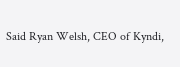Said Ryan Welsh, CEO of Kyndi,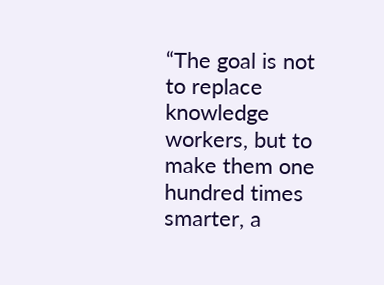“The goal is not to replace knowledge workers, but to make them one hundred times smarter, a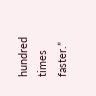hundred times faster.”